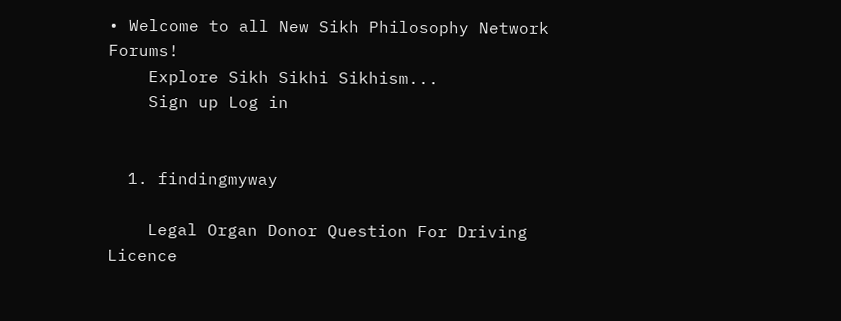• Welcome to all New Sikh Philosophy Network Forums!
    Explore Sikh Sikhi Sikhism...
    Sign up Log in


  1. findingmyway

    Legal Organ Donor Question For Driving Licence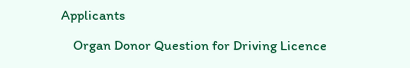Applicants

    Organ Donor Question for Driving Licence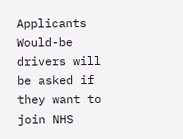Applicants Would-be drivers will be asked if they want to join NHS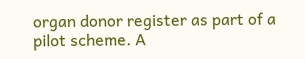organ donor register as part of a pilot scheme. A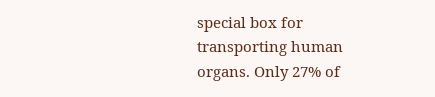special box for transporting human organs. Only 27% of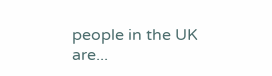people in the UK are...